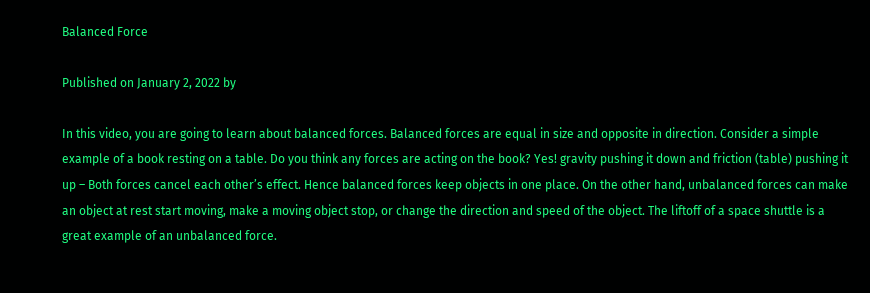Balanced Force

Published on January 2, 2022 by

In this video, you are going to learn about balanced forces. Balanced forces are equal in size and opposite in direction. Consider a simple example of a book resting on a table. Do you think any forces are acting on the book? Yes! gravity pushing it down and friction (table) pushing it up – Both forces cancel each other’s effect. Hence balanced forces keep objects in one place. On the other hand, unbalanced forces can make an object at rest start moving, make a moving object stop, or change the direction and speed of the object. The liftoff of a space shuttle is a great example of an unbalanced force.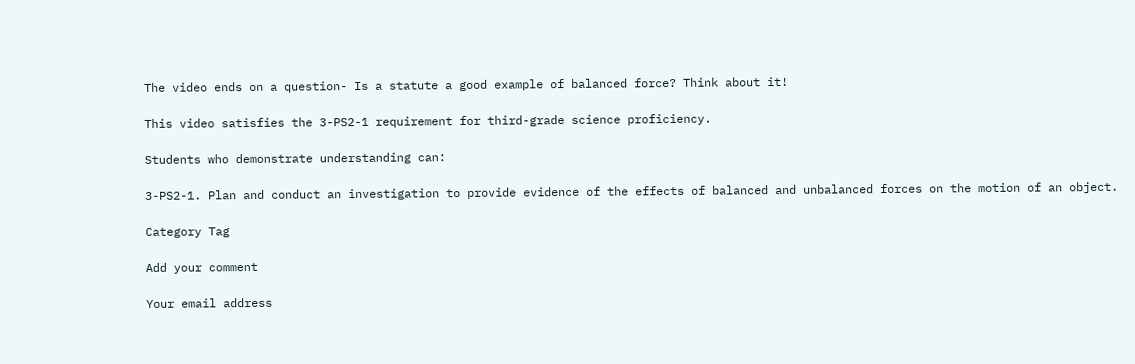The video ends on a question- Is a statute a good example of balanced force? Think about it!

This video satisfies the 3-PS2-1 requirement for third-grade science proficiency.

Students who demonstrate understanding can:

3-PS2-1. Plan and conduct an investigation to provide evidence of the effects of balanced and unbalanced forces on the motion of an object.

Category Tag

Add your comment

Your email address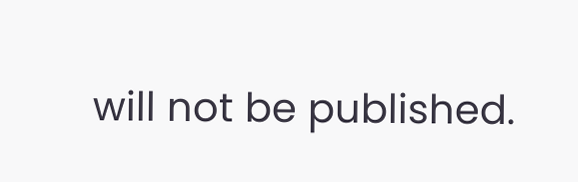will not be published.